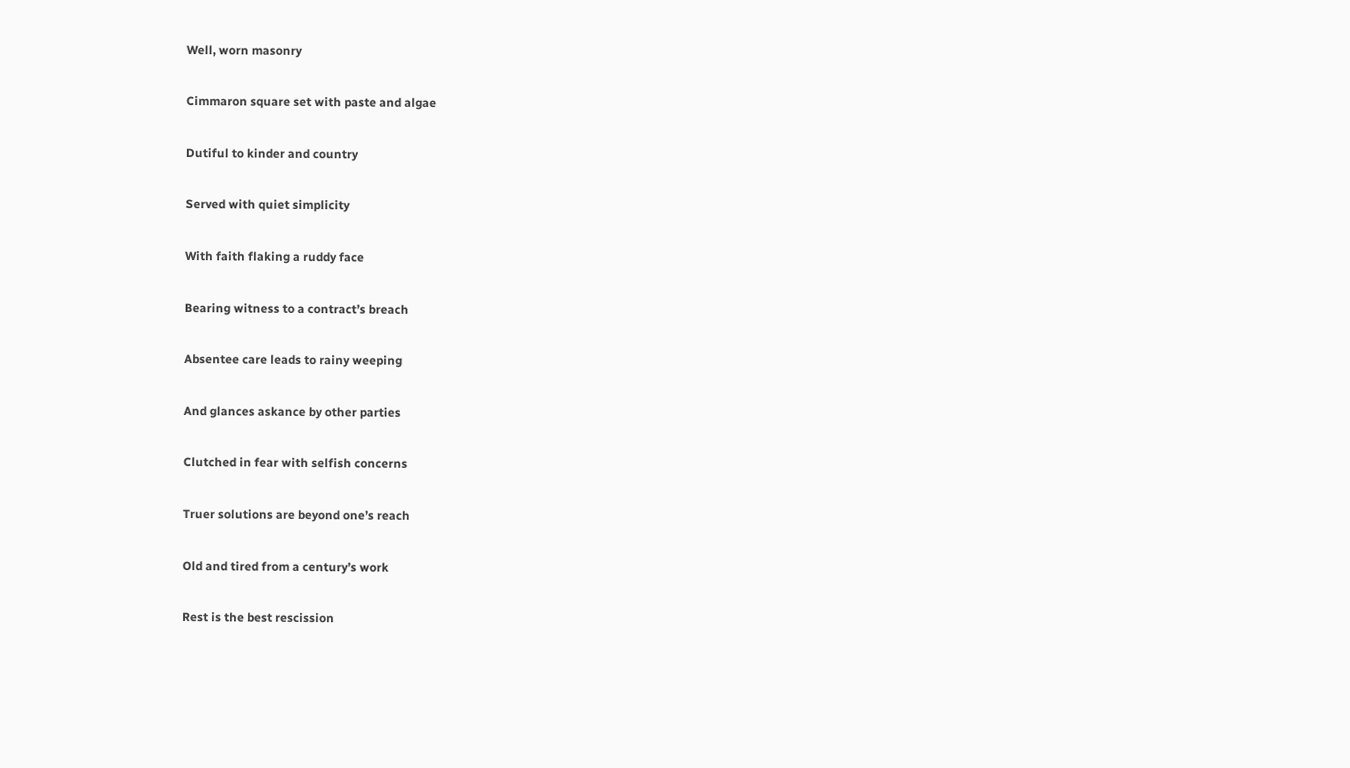Well, worn masonry

Cimmaron square set with paste and algae

Dutiful to kinder and country

Served with quiet simplicity

With faith flaking a ruddy face

Bearing witness to a contract’s breach

Absentee care leads to rainy weeping

And glances askance by other parties

Clutched in fear with selfish concerns

Truer solutions are beyond one’s reach

Old and tired from a century’s work

Rest is the best rescission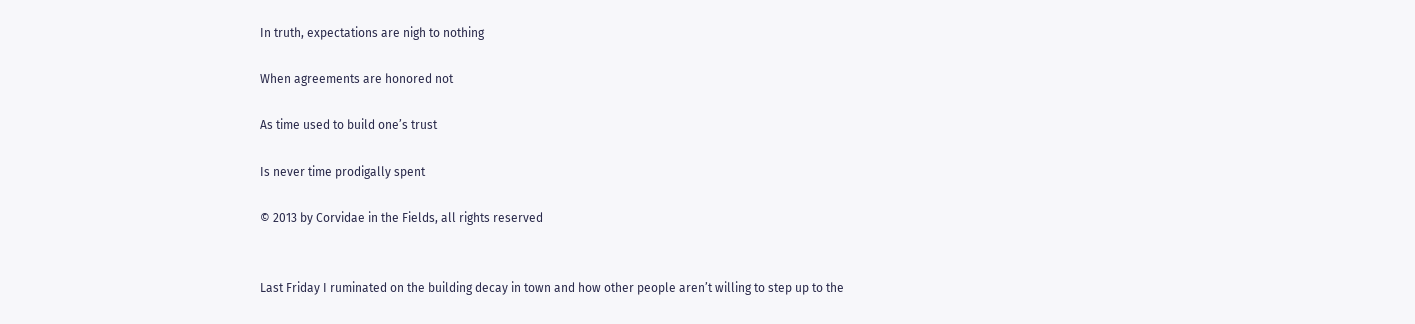In truth, expectations are nigh to nothing

When agreements are honored not

As time used to build one’s trust

Is never time prodigally spent

© 2013 by Corvidae in the Fields, all rights reserved


Last Friday I ruminated on the building decay in town and how other people aren’t willing to step up to the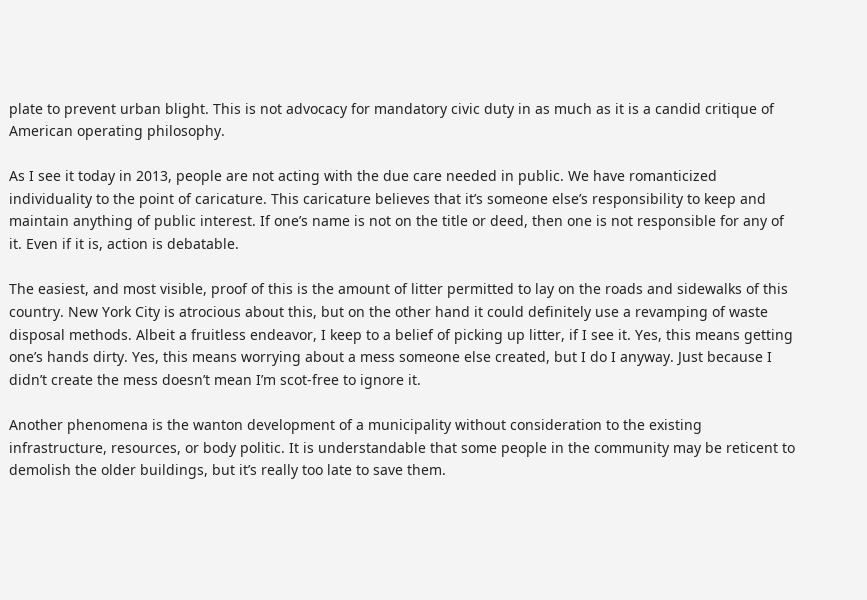plate to prevent urban blight. This is not advocacy for mandatory civic duty in as much as it is a candid critique of American operating philosophy.

As I see it today in 2013, people are not acting with the due care needed in public. We have romanticized individuality to the point of caricature. This caricature believes that it’s someone else’s responsibility to keep and maintain anything of public interest. If one’s name is not on the title or deed, then one is not responsible for any of it. Even if it is, action is debatable.

The easiest, and most visible, proof of this is the amount of litter permitted to lay on the roads and sidewalks of this country. New York City is atrocious about this, but on the other hand it could definitely use a revamping of waste disposal methods. Albeit a fruitless endeavor, I keep to a belief of picking up litter, if I see it. Yes, this means getting one’s hands dirty. Yes, this means worrying about a mess someone else created, but I do I anyway. Just because I didn’t create the mess doesn’t mean I’m scot-free to ignore it.

Another phenomena is the wanton development of a municipality without consideration to the existing infrastructure, resources, or body politic. It is understandable that some people in the community may be reticent to demolish the older buildings, but it’s really too late to save them.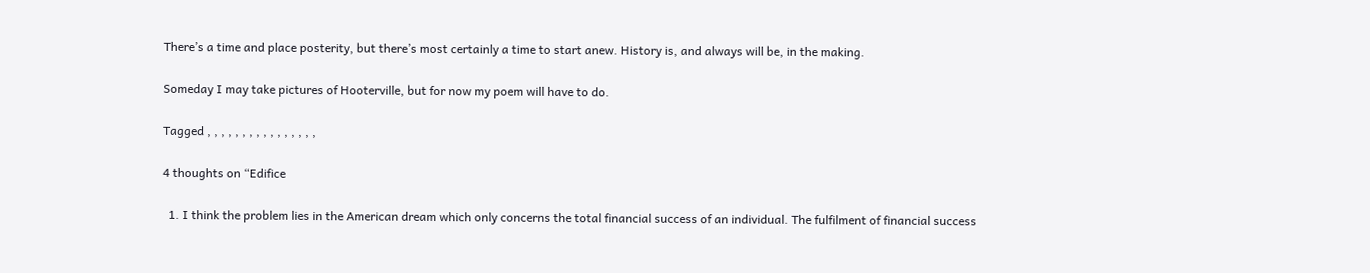There’s a time and place posterity, but there’s most certainly a time to start anew. History is, and always will be, in the making.

Someday I may take pictures of Hooterville, but for now my poem will have to do.

Tagged , , , , , , , , , , , , , , , ,

4 thoughts on “Edifice

  1. I think the problem lies in the American dream which only concerns the total financial success of an individual. The fulfilment of financial success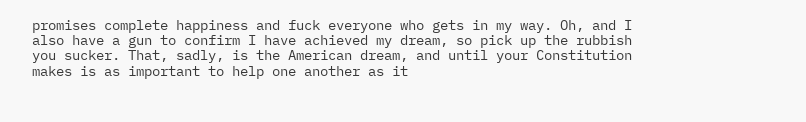promises complete happiness and fuck everyone who gets in my way. Oh, and I also have a gun to confirm I have achieved my dream, so pick up the rubbish you sucker. That, sadly, is the American dream, and until your Constitution makes is as important to help one another as it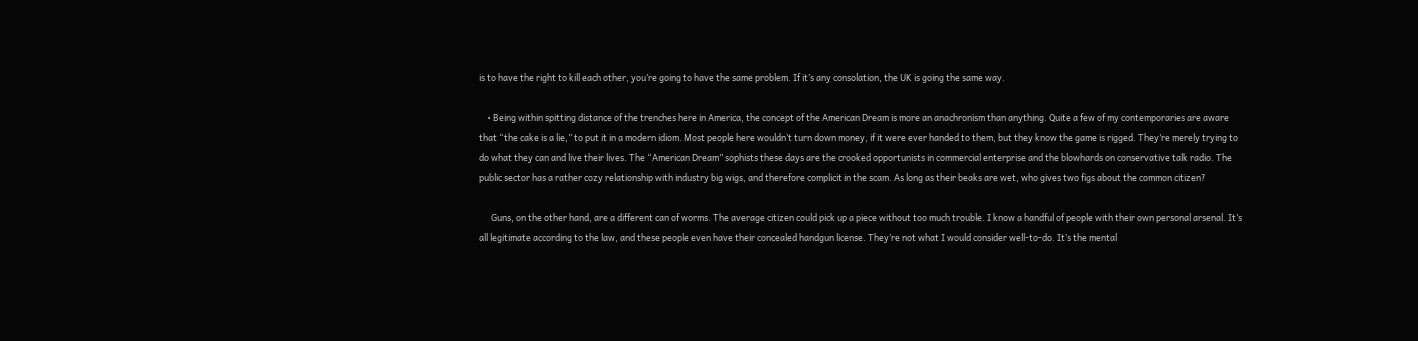is to have the right to kill each other, you’re going to have the same problem. If it’s any consolation, the UK is going the same way.

    • Being within spitting distance of the trenches here in America, the concept of the American Dream is more an anachronism than anything. Quite a few of my contemporaries are aware that “the cake is a lie,” to put it in a modern idiom. Most people here wouldn’t turn down money, if it were ever handed to them, but they know the game is rigged. They’re merely trying to do what they can and live their lives. The “American Dream” sophists these days are the crooked opportunists in commercial enterprise and the blowhards on conservative talk radio. The public sector has a rather cozy relationship with industry big wigs, and therefore complicit in the scam. As long as their beaks are wet, who gives two figs about the common citizen?

      Guns, on the other hand, are a different can of worms. The average citizen could pick up a piece without too much trouble. I know a handful of people with their own personal arsenal. It’s all legitimate according to the law, and these people even have their concealed handgun license. They’re not what I would consider well-to-do. It’s the mental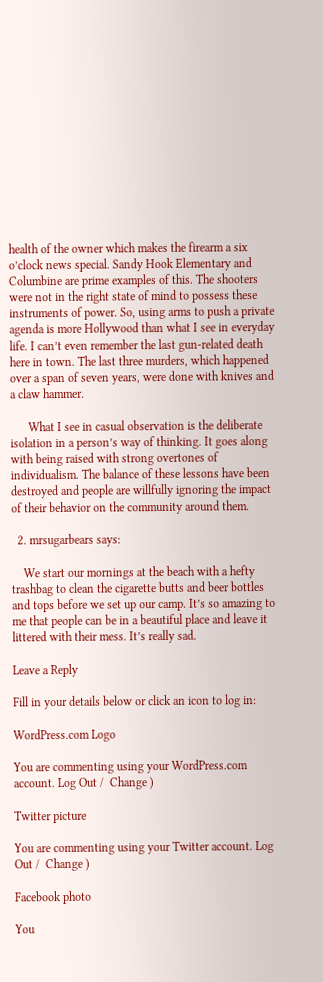health of the owner which makes the firearm a six o’clock news special. Sandy Hook Elementary and Columbine are prime examples of this. The shooters were not in the right state of mind to possess these instruments of power. So, using arms to push a private agenda is more Hollywood than what I see in everyday life. I can’t even remember the last gun-related death here in town. The last three murders, which happened over a span of seven years, were done with knives and a claw hammer.

      What I see in casual observation is the deliberate isolation in a person’s way of thinking. It goes along with being raised with strong overtones of individualism. The balance of these lessons have been destroyed and people are willfully ignoring the impact of their behavior on the community around them.

  2. mrsugarbears says:

    We start our mornings at the beach with a hefty trashbag to clean the cigarette butts and beer bottles and tops before we set up our camp. It’s so amazing to me that people can be in a beautiful place and leave it littered with their mess. It’s really sad.

Leave a Reply

Fill in your details below or click an icon to log in:

WordPress.com Logo

You are commenting using your WordPress.com account. Log Out /  Change )

Twitter picture

You are commenting using your Twitter account. Log Out /  Change )

Facebook photo

You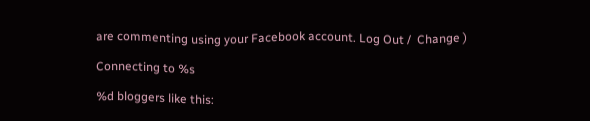are commenting using your Facebook account. Log Out /  Change )

Connecting to %s

%d bloggers like this: